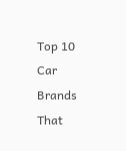Top 10 Car Brands That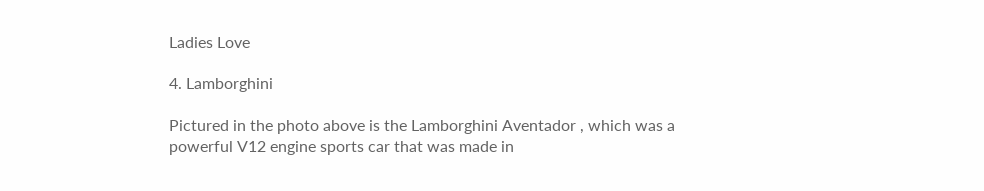Ladies Love

4. Lamborghini

Pictured in the photo above is the Lamborghini Aventador , which was a powerful V12 engine sports car that was made in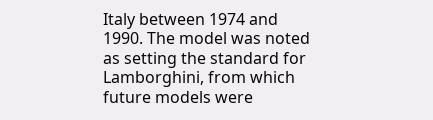Italy between 1974 and 1990. The model was noted as setting the standard for Lamborghini, from which future models were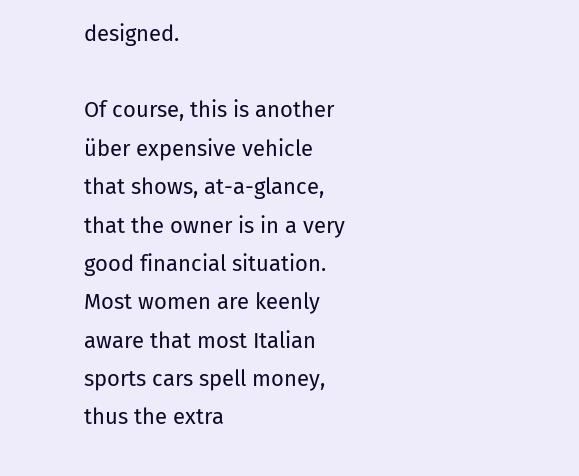designed.

Of course, this is another über expensive vehicle that shows, at-a-glance, that the owner is in a very good financial situation. Most women are keenly aware that most Italian sports cars spell money, thus the extra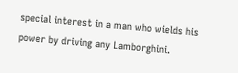special interest in a man who wields his power by driving any Lamborghini.